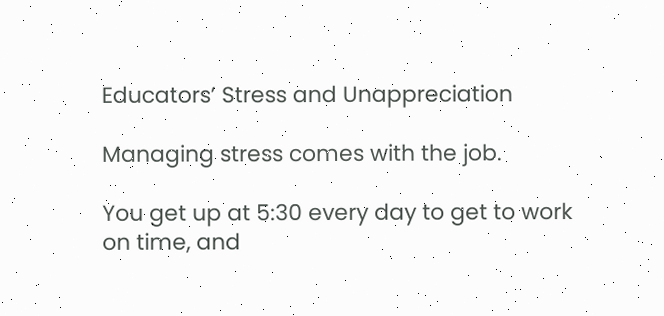Educators’ Stress and Unappreciation

Managing stress comes with the job.

You get up at 5:30 every day to get to work on time, and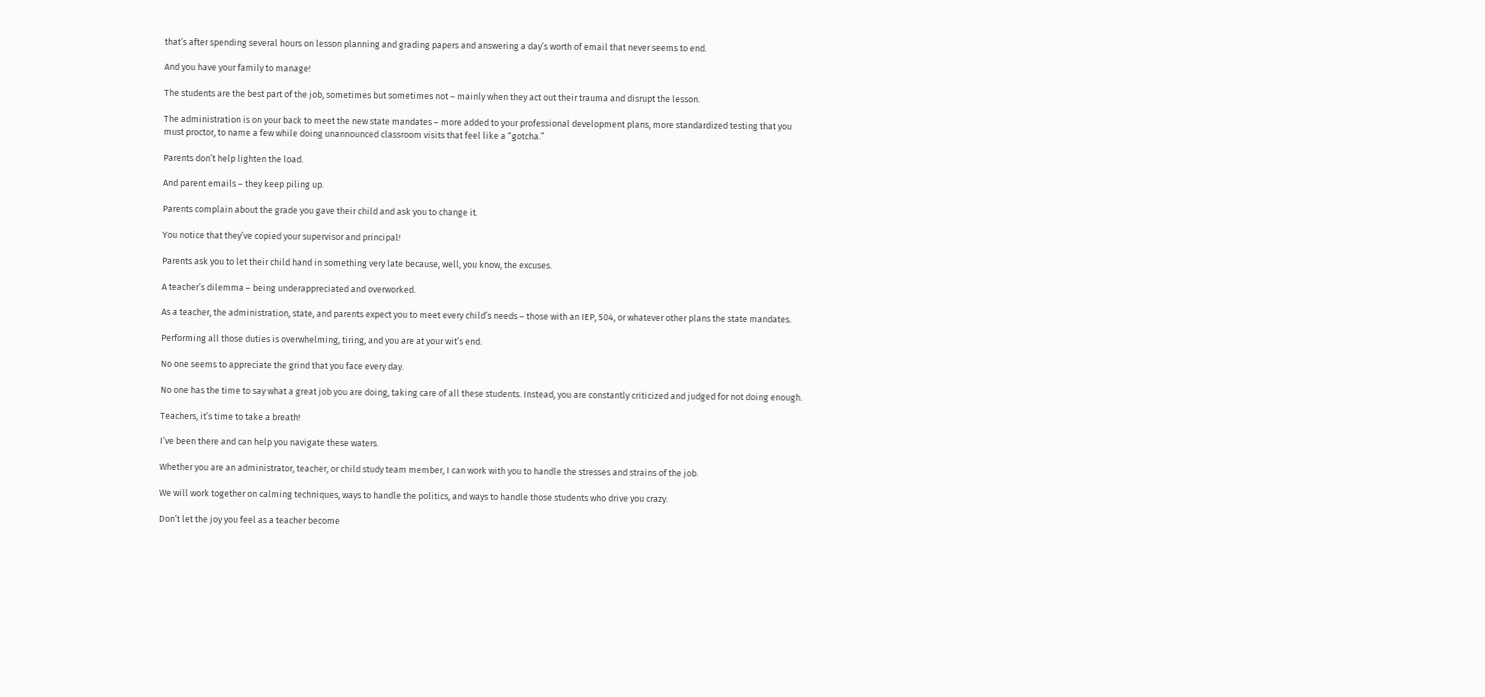that’s after spending several hours on lesson planning and grading papers and answering a day’s worth of email that never seems to end.

And you have your family to manage!

The students are the best part of the job, sometimes but sometimes not – mainly when they act out their trauma and disrupt the lesson.

The administration is on your back to meet the new state mandates – more added to your professional development plans, more standardized testing that you must proctor, to name a few while doing unannounced classroom visits that feel like a “gotcha.”

Parents don’t help lighten the load.

And parent emails – they keep piling up.

Parents complain about the grade you gave their child and ask you to change it.

You notice that they’ve copied your supervisor and principal!

Parents ask you to let their child hand in something very late because, well, you know, the excuses.

A teacher’s dilemma – being underappreciated and overworked.

As a teacher, the administration, state, and parents expect you to meet every child’s needs – those with an IEP, 504, or whatever other plans the state mandates.

Performing all those duties is overwhelming, tiring, and you are at your wit’s end.

No one seems to appreciate the grind that you face every day.

No one has the time to say what a great job you are doing, taking care of all these students. Instead, you are constantly criticized and judged for not doing enough.

Teachers, it’s time to take a breath!

I’ve been there and can help you navigate these waters.

Whether you are an administrator, teacher, or child study team member, I can work with you to handle the stresses and strains of the job.

We will work together on calming techniques, ways to handle the politics, and ways to handle those students who drive you crazy.

Don’t let the joy you feel as a teacher become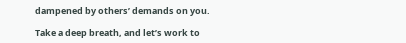dampened by others’ demands on you.

Take a deep breath, and let’s work to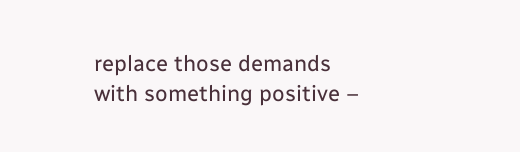replace those demands with something positive –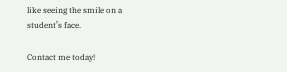like seeing the smile on a student’s face.

Contact me today!